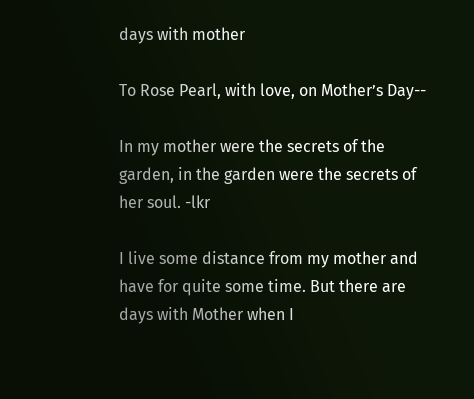days with mother

To Rose Pearl, with love, on Mother’s Day--

In my mother were the secrets of the garden, in the garden were the secrets of her soul. -lkr

I live some distance from my mother and have for quite some time. But there are days with Mother when I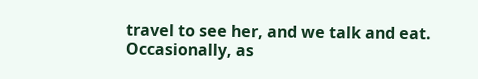travel to see her, and we talk and eat. Occasionally, as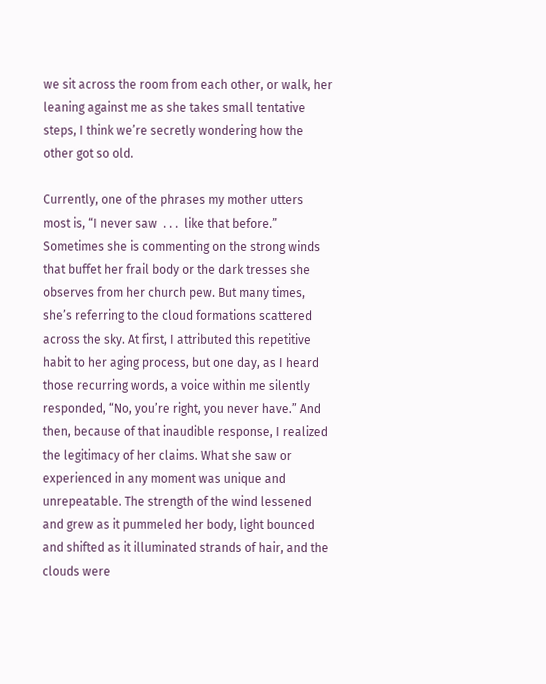we sit across the room from each other, or walk, her leaning against me as she takes small tentative steps, I think we’re secretly wondering how the other got so old.

Currently, one of the phrases my mother utters most is, “I never saw  . . .  like that before.” Sometimes she is commenting on the strong winds that buffet her frail body or the dark tresses she observes from her church pew. But many times, she’s referring to the cloud formations scattered across the sky. At first, I attributed this repetitive habit to her aging process, but one day, as I heard those recurring words, a voice within me silently responded, “No, you’re right, you never have.” And then, because of that inaudible response, I realized the legitimacy of her claims. What she saw or experienced in any moment was unique and unrepeatable. The strength of the wind lessened and grew as it pummeled her body, light bounced and shifted as it illuminated strands of hair, and the clouds were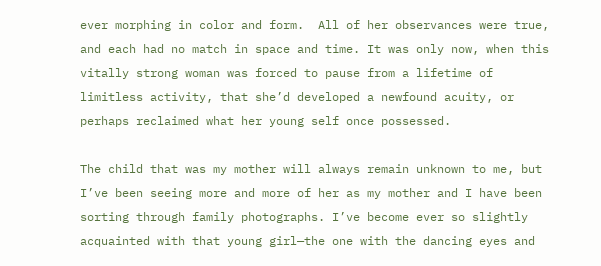ever morphing in color and form.  All of her observances were true, and each had no match in space and time. It was only now, when this vitally strong woman was forced to pause from a lifetime of limitless activity, that she’d developed a newfound acuity, or perhaps reclaimed what her young self once possessed.

The child that was my mother will always remain unknown to me, but I’ve been seeing more and more of her as my mother and I have been sorting through family photographs. I’ve become ever so slightly acquainted with that young girl—the one with the dancing eyes and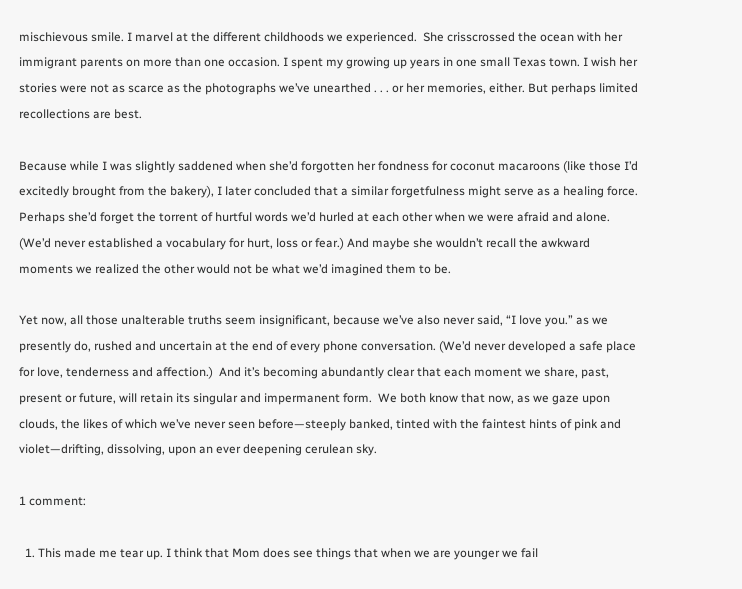mischievous smile. I marvel at the different childhoods we experienced.  She crisscrossed the ocean with her immigrant parents on more than one occasion. I spent my growing up years in one small Texas town. I wish her stories were not as scarce as the photographs we’ve unearthed . . . or her memories, either. But perhaps limited recollections are best.

Because while I was slightly saddened when she’d forgotten her fondness for coconut macaroons (like those I’d excitedly brought from the bakery), I later concluded that a similar forgetfulness might serve as a healing force. Perhaps she’d forget the torrent of hurtful words we’d hurled at each other when we were afraid and alone. (We’d never established a vocabulary for hurt, loss or fear.) And maybe she wouldn’t recall the awkward moments we realized the other would not be what we’d imagined them to be.

Yet now, all those unalterable truths seem insignificant, because we’ve also never said, “I love you.” as we presently do, rushed and uncertain at the end of every phone conversation. (We’d never developed a safe place for love, tenderness and affection.)  And it’s becoming abundantly clear that each moment we share, past, present or future, will retain its singular and impermanent form.  We both know that now, as we gaze upon clouds, the likes of which we’ve never seen before—steeply banked, tinted with the faintest hints of pink and violet—drifting, dissolving, upon an ever deepening cerulean sky.

1 comment:

  1. This made me tear up. I think that Mom does see things that when we are younger we fail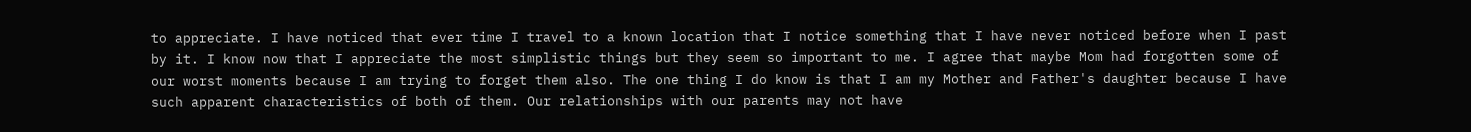to appreciate. I have noticed that ever time I travel to a known location that I notice something that I have never noticed before when I past by it. I know now that I appreciate the most simplistic things but they seem so important to me. I agree that maybe Mom had forgotten some of our worst moments because I am trying to forget them also. The one thing I do know is that I am my Mother and Father's daughter because I have such apparent characteristics of both of them. Our relationships with our parents may not have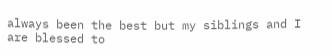always been the best but my siblings and I are blessed to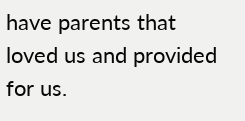have parents that loved us and provided for us.